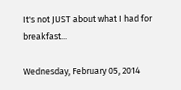It's not JUST about what I had for breakfast...

Wednesday, February 05, 2014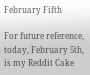February Fifth

For future reference, today, February 5th, is my Reddit Cake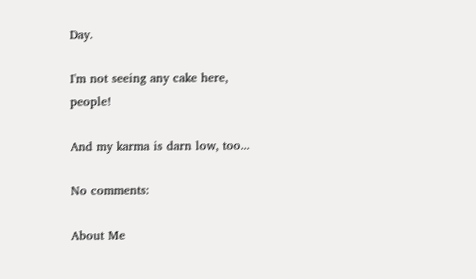Day.

I'm not seeing any cake here, people!

And my karma is darn low, too...

No comments:

About Me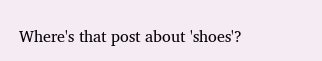Where's that post about 'shoes'?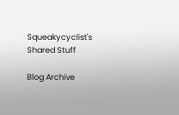Squeakycyclist's Shared Stuff

Blog Archive